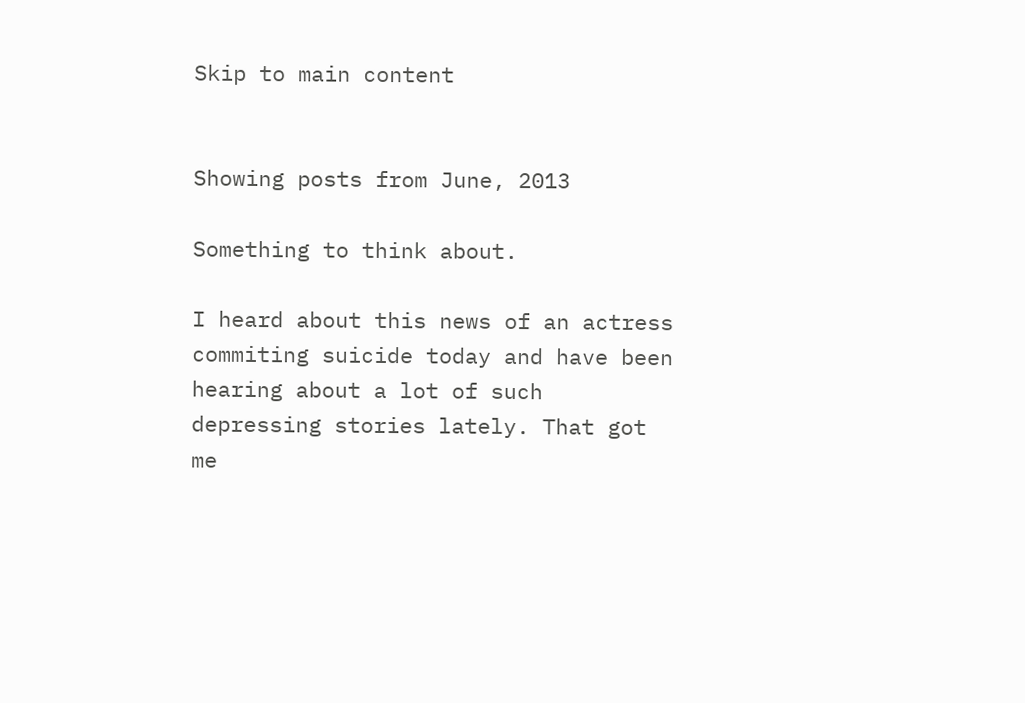Skip to main content


Showing posts from June, 2013

Something to think about.

I heard about this news of an actress commiting suicide today and have been hearing about a lot of such depressing stories lately. That got me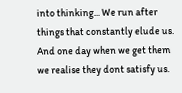into thinking... We run after things that constantly elude us. And one day when we get them we realise they dont satisfy us.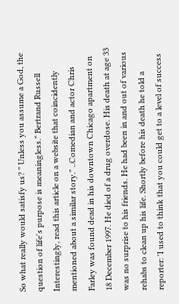So what really would satisfy us? " Unless you assume a God, the question of life's purpose is meaningless." Bertrand Russell Interestingly, read this article on a website that coincidently mentioned about a similar story." ..Comedian and actor Chris Farley was found dead in his downtown Chicago apartment on 18 December 1997. He died of a drug overdose. His death at age 33 was no surprise to his friends. He had been in and out of various rehabs to clean up his life. Shortly before his death he told a reporter: 'I used to think that you could get to a level of success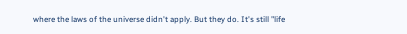where the laws of the universe didn't apply. But they do. It's still "life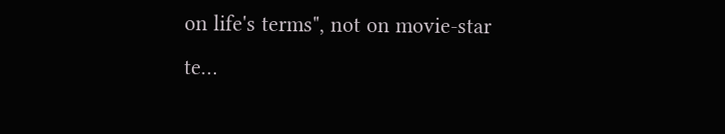on life's terms", not on movie-star te…